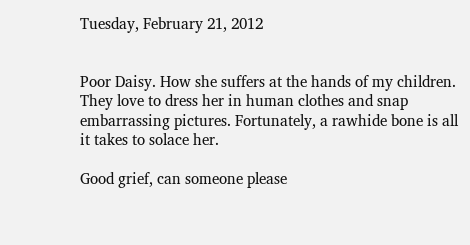Tuesday, February 21, 2012


Poor Daisy. How she suffers at the hands of my children. They love to dress her in human clothes and snap embarrassing pictures. Fortunately, a rawhide bone is all it takes to solace her.

Good grief, can someone please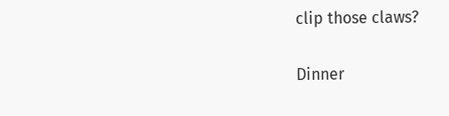clip those claws?

Dinner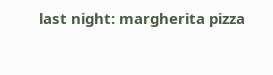last night: margherita pizza